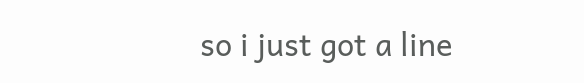so i just got a line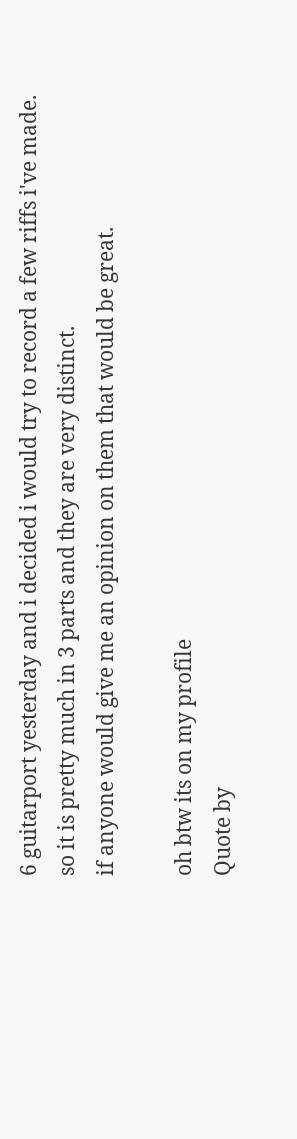6 guitarport yesterday and i decided i would try to record a few riffs i've made.
so it is pretty much in 3 parts and they are very distinct.
if anyone would give me an opinion on them that would be great.

oh btw its on my profile
Quote by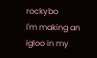rockybo
I'm making an igloo in my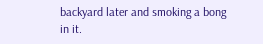backyard later and smoking a bong in it.